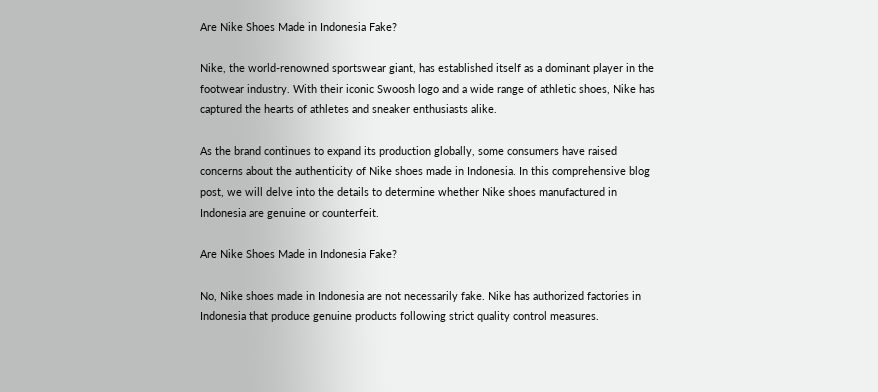Are Nike Shoes Made in Indonesia Fake?

Nike, the world-renowned sportswear giant, has established itself as a dominant player in the footwear industry. With their iconic Swoosh logo and a wide range of athletic shoes, Nike has captured the hearts of athletes and sneaker enthusiasts alike.

As the brand continues to expand its production globally, some consumers have raised concerns about the authenticity of Nike shoes made in Indonesia. In this comprehensive blog post, we will delve into the details to determine whether Nike shoes manufactured in Indonesia are genuine or counterfeit.

Are Nike Shoes Made in Indonesia Fake?

No, Nike shoes made in Indonesia are not necessarily fake. Nike has authorized factories in Indonesia that produce genuine products following strict quality control measures.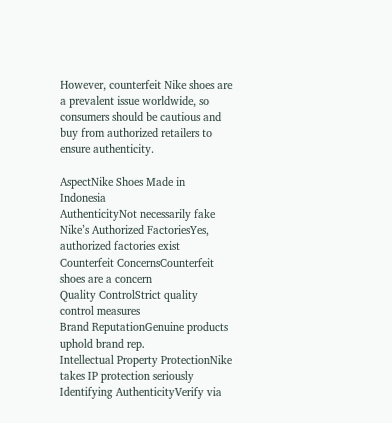However, counterfeit Nike shoes are a prevalent issue worldwide, so consumers should be cautious and buy from authorized retailers to ensure authenticity.

AspectNike Shoes Made in Indonesia
AuthenticityNot necessarily fake
Nike’s Authorized FactoriesYes, authorized factories exist
Counterfeit ConcernsCounterfeit shoes are a concern
Quality ControlStrict quality control measures
Brand ReputationGenuine products uphold brand rep.
Intellectual Property ProtectionNike takes IP protection seriously
Identifying AuthenticityVerify via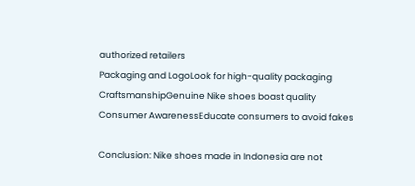authorized retailers
Packaging and LogoLook for high-quality packaging
CraftsmanshipGenuine Nike shoes boast quality
Consumer AwarenessEducate consumers to avoid fakes

Conclusion: Nike shoes made in Indonesia are not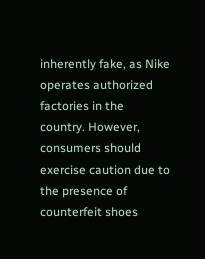inherently fake, as Nike operates authorized factories in the country. However, consumers should exercise caution due to the presence of counterfeit shoes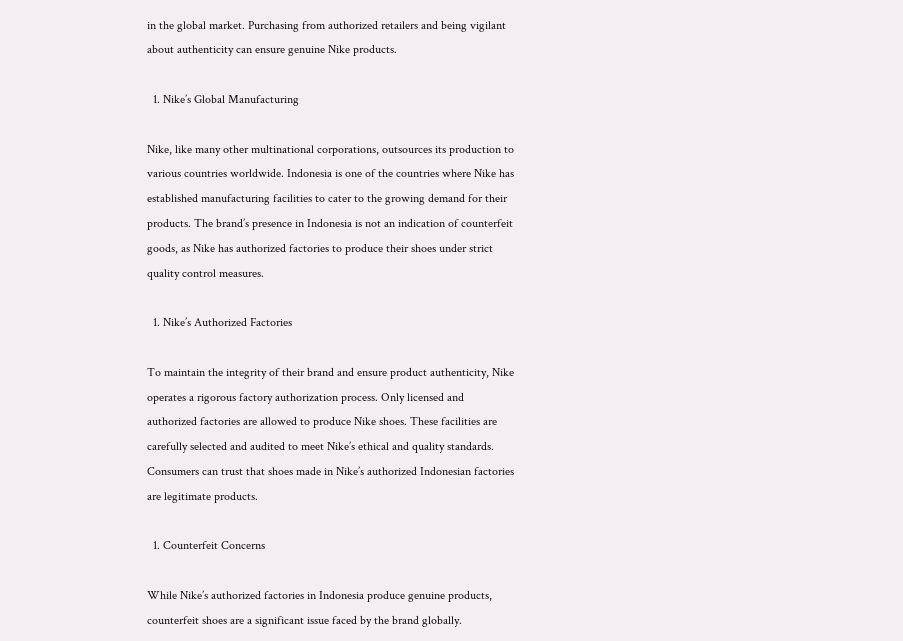in the global market. Purchasing from authorized retailers and being vigilant about authenticity can ensure genuine Nike products.

  1. Nike’s Global Manufacturing

Nike, like many other multinational corporations, outsources its production to various countries worldwide. Indonesia is one of the countries where Nike has established manufacturing facilities to cater to the growing demand for their products. The brand’s presence in Indonesia is not an indication of counterfeit goods, as Nike has authorized factories to produce their shoes under strict quality control measures.

  1. Nike’s Authorized Factories

To maintain the integrity of their brand and ensure product authenticity, Nike operates a rigorous factory authorization process. Only licensed and authorized factories are allowed to produce Nike shoes. These facilities are carefully selected and audited to meet Nike’s ethical and quality standards. Consumers can trust that shoes made in Nike’s authorized Indonesian factories are legitimate products.

  1. Counterfeit Concerns

While Nike’s authorized factories in Indonesia produce genuine products, counterfeit shoes are a significant issue faced by the brand globally.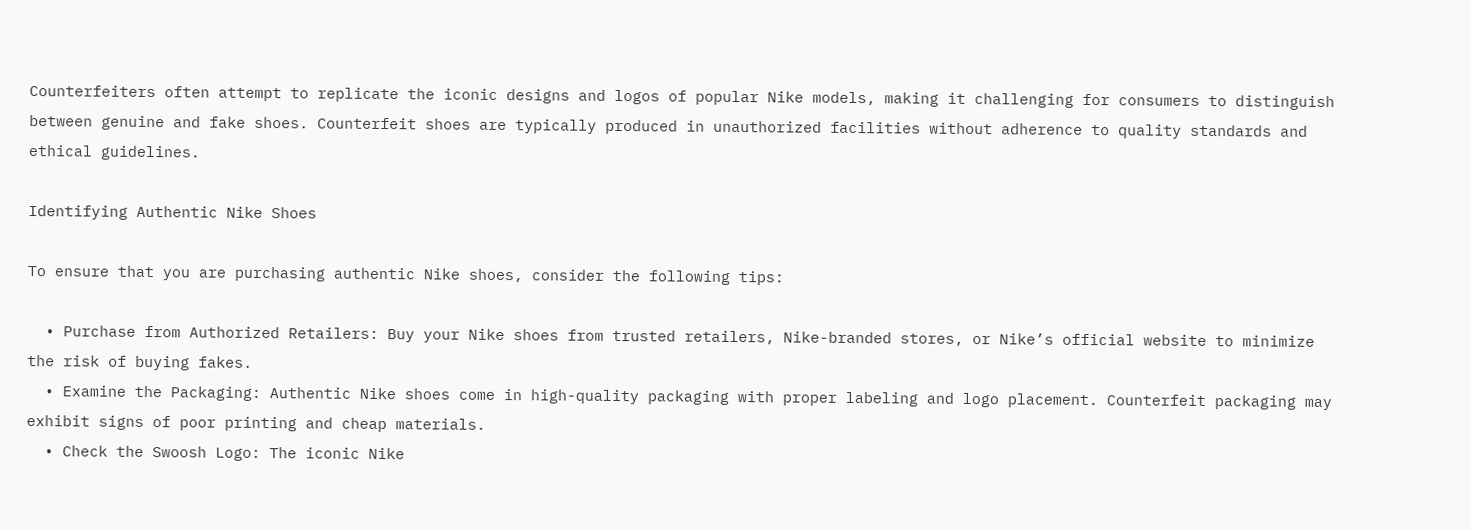Counterfeiters often attempt to replicate the iconic designs and logos of popular Nike models, making it challenging for consumers to distinguish between genuine and fake shoes. Counterfeit shoes are typically produced in unauthorized facilities without adherence to quality standards and ethical guidelines.

Identifying Authentic Nike Shoes

To ensure that you are purchasing authentic Nike shoes, consider the following tips:

  • Purchase from Authorized Retailers: Buy your Nike shoes from trusted retailers, Nike-branded stores, or Nike’s official website to minimize the risk of buying fakes.
  • Examine the Packaging: Authentic Nike shoes come in high-quality packaging with proper labeling and logo placement. Counterfeit packaging may exhibit signs of poor printing and cheap materials.
  • Check the Swoosh Logo: The iconic Nike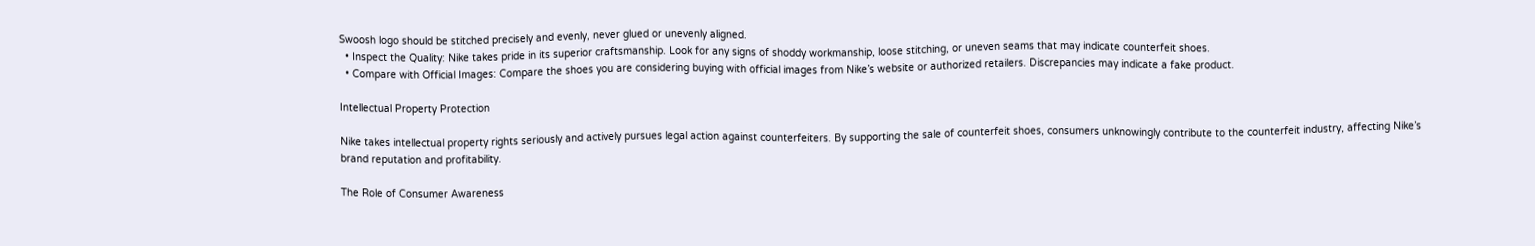Swoosh logo should be stitched precisely and evenly, never glued or unevenly aligned.
  • Inspect the Quality: Nike takes pride in its superior craftsmanship. Look for any signs of shoddy workmanship, loose stitching, or uneven seams that may indicate counterfeit shoes.
  • Compare with Official Images: Compare the shoes you are considering buying with official images from Nike’s website or authorized retailers. Discrepancies may indicate a fake product.

Intellectual Property Protection

Nike takes intellectual property rights seriously and actively pursues legal action against counterfeiters. By supporting the sale of counterfeit shoes, consumers unknowingly contribute to the counterfeit industry, affecting Nike’s brand reputation and profitability.

The Role of Consumer Awareness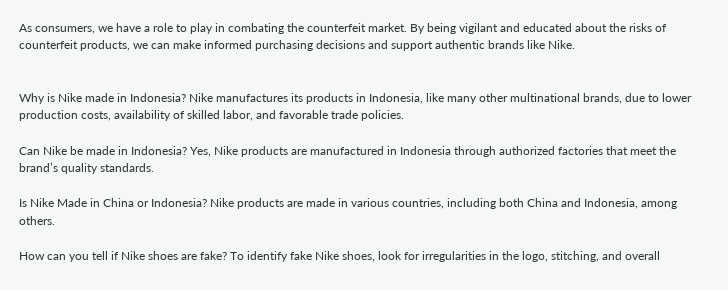As consumers, we have a role to play in combating the counterfeit market. By being vigilant and educated about the risks of counterfeit products, we can make informed purchasing decisions and support authentic brands like Nike.


Why is Nike made in Indonesia? Nike manufactures its products in Indonesia, like many other multinational brands, due to lower production costs, availability of skilled labor, and favorable trade policies.

Can Nike be made in Indonesia? Yes, Nike products are manufactured in Indonesia through authorized factories that meet the brand’s quality standards.

Is Nike Made in China or Indonesia? Nike products are made in various countries, including both China and Indonesia, among others.

How can you tell if Nike shoes are fake? To identify fake Nike shoes, look for irregularities in the logo, stitching, and overall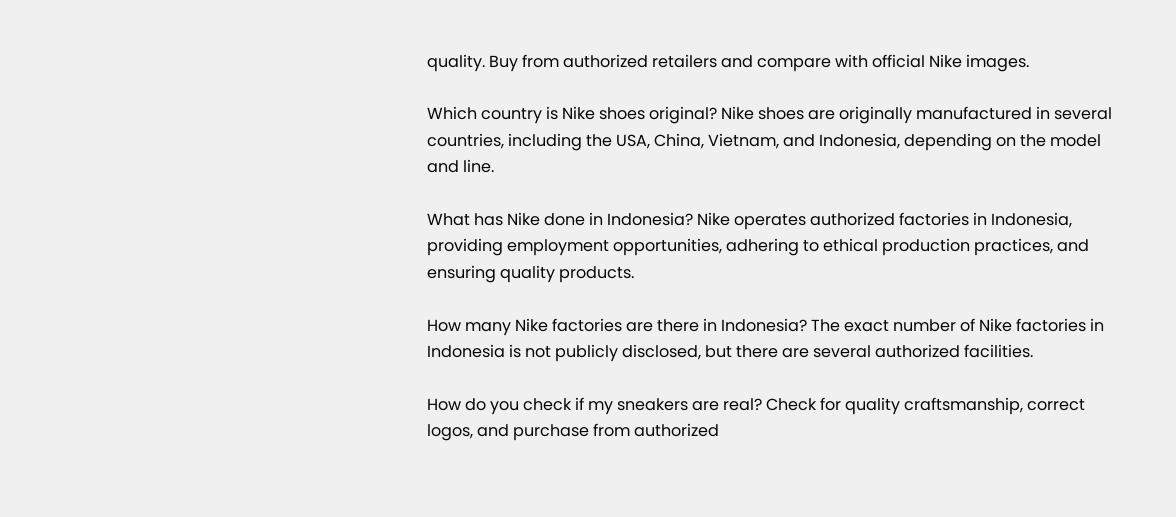quality. Buy from authorized retailers and compare with official Nike images.

Which country is Nike shoes original? Nike shoes are originally manufactured in several countries, including the USA, China, Vietnam, and Indonesia, depending on the model and line.

What has Nike done in Indonesia? Nike operates authorized factories in Indonesia, providing employment opportunities, adhering to ethical production practices, and ensuring quality products.

How many Nike factories are there in Indonesia? The exact number of Nike factories in Indonesia is not publicly disclosed, but there are several authorized facilities.

How do you check if my sneakers are real? Check for quality craftsmanship, correct logos, and purchase from authorized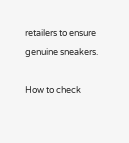retailers to ensure genuine sneakers.

How to check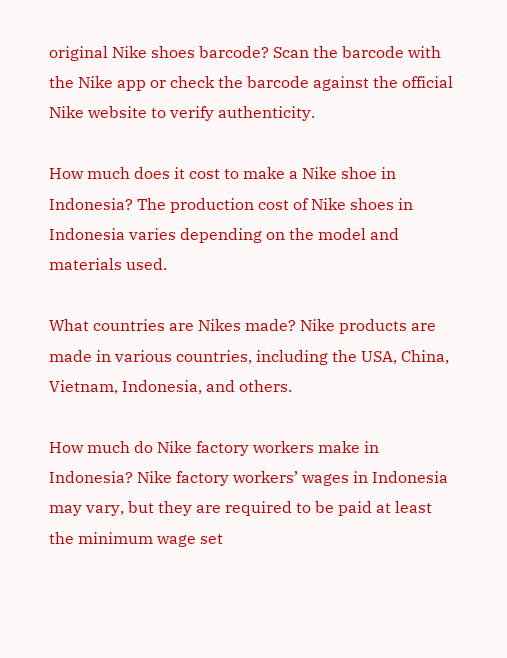original Nike shoes barcode? Scan the barcode with the Nike app or check the barcode against the official Nike website to verify authenticity.

How much does it cost to make a Nike shoe in Indonesia? The production cost of Nike shoes in Indonesia varies depending on the model and materials used.

What countries are Nikes made? Nike products are made in various countries, including the USA, China, Vietnam, Indonesia, and others.

How much do Nike factory workers make in Indonesia? Nike factory workers’ wages in Indonesia may vary, but they are required to be paid at least the minimum wage set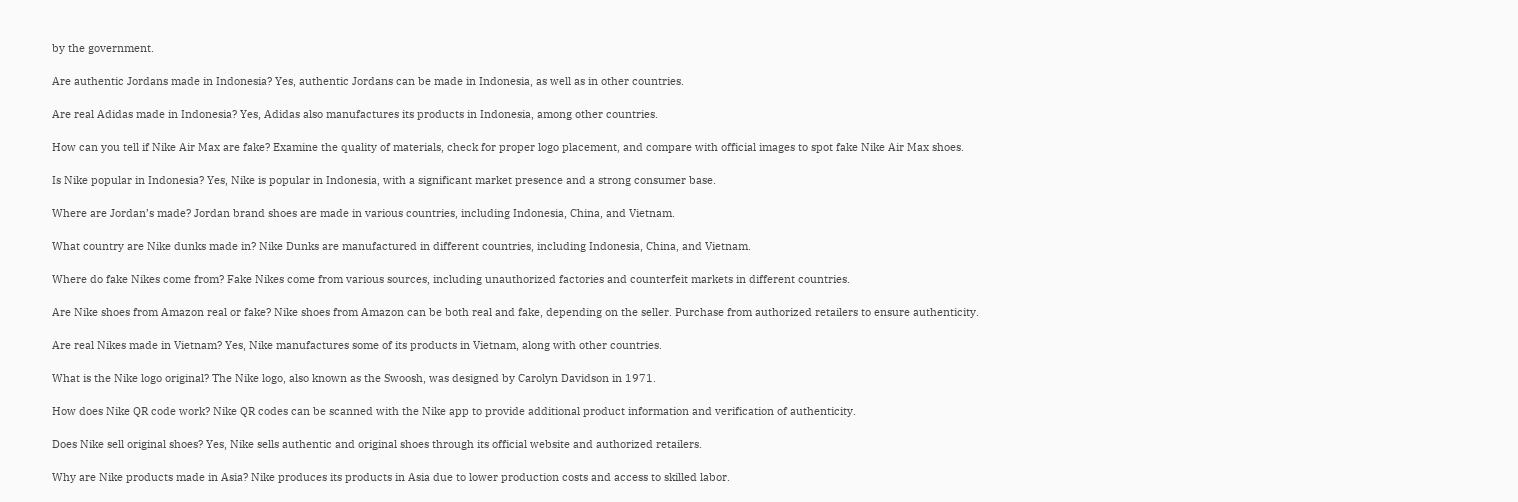by the government.

Are authentic Jordans made in Indonesia? Yes, authentic Jordans can be made in Indonesia, as well as in other countries.

Are real Adidas made in Indonesia? Yes, Adidas also manufactures its products in Indonesia, among other countries.

How can you tell if Nike Air Max are fake? Examine the quality of materials, check for proper logo placement, and compare with official images to spot fake Nike Air Max shoes.

Is Nike popular in Indonesia? Yes, Nike is popular in Indonesia, with a significant market presence and a strong consumer base.

Where are Jordan’s made? Jordan brand shoes are made in various countries, including Indonesia, China, and Vietnam.

What country are Nike dunks made in? Nike Dunks are manufactured in different countries, including Indonesia, China, and Vietnam.

Where do fake Nikes come from? Fake Nikes come from various sources, including unauthorized factories and counterfeit markets in different countries.

Are Nike shoes from Amazon real or fake? Nike shoes from Amazon can be both real and fake, depending on the seller. Purchase from authorized retailers to ensure authenticity.

Are real Nikes made in Vietnam? Yes, Nike manufactures some of its products in Vietnam, along with other countries.

What is the Nike logo original? The Nike logo, also known as the Swoosh, was designed by Carolyn Davidson in 1971.

How does Nike QR code work? Nike QR codes can be scanned with the Nike app to provide additional product information and verification of authenticity.

Does Nike sell original shoes? Yes, Nike sells authentic and original shoes through its official website and authorized retailers.

Why are Nike products made in Asia? Nike produces its products in Asia due to lower production costs and access to skilled labor.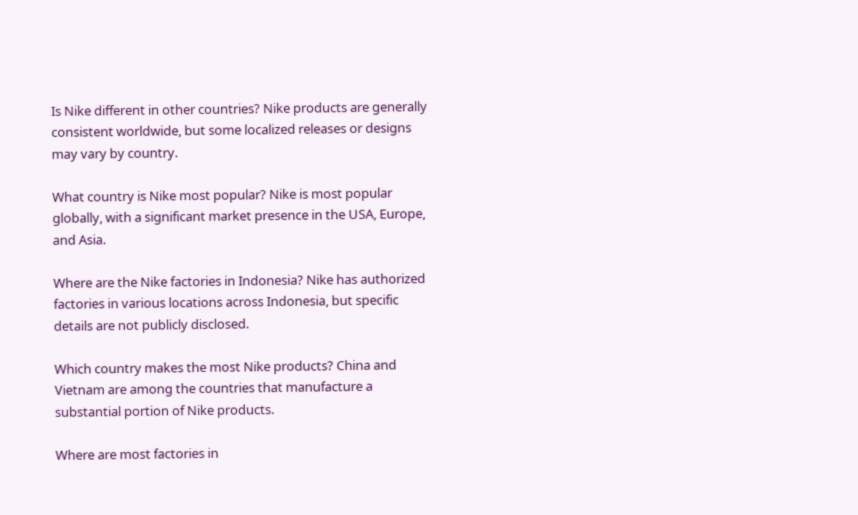Is Nike different in other countries? Nike products are generally consistent worldwide, but some localized releases or designs may vary by country.

What country is Nike most popular? Nike is most popular globally, with a significant market presence in the USA, Europe, and Asia.

Where are the Nike factories in Indonesia? Nike has authorized factories in various locations across Indonesia, but specific details are not publicly disclosed.

Which country makes the most Nike products? China and Vietnam are among the countries that manufacture a substantial portion of Nike products.

Where are most factories in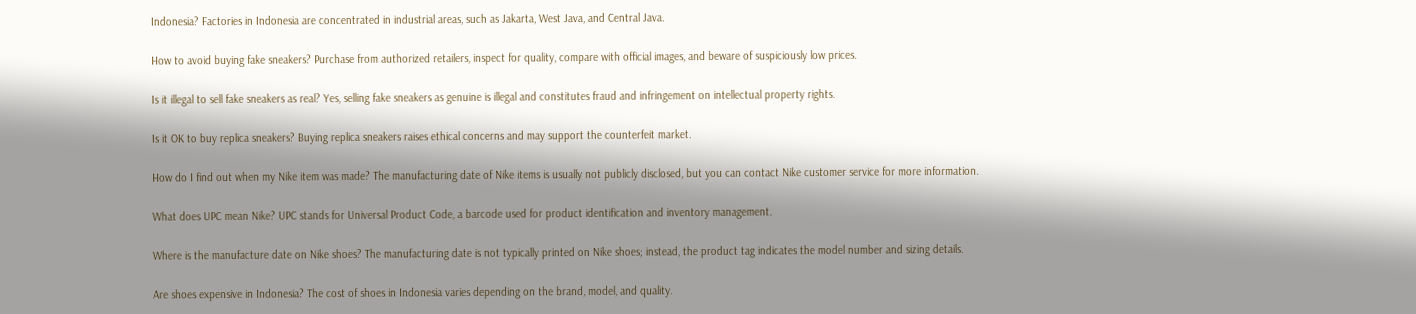Indonesia? Factories in Indonesia are concentrated in industrial areas, such as Jakarta, West Java, and Central Java.

How to avoid buying fake sneakers? Purchase from authorized retailers, inspect for quality, compare with official images, and beware of suspiciously low prices.

Is it illegal to sell fake sneakers as real? Yes, selling fake sneakers as genuine is illegal and constitutes fraud and infringement on intellectual property rights.

Is it OK to buy replica sneakers? Buying replica sneakers raises ethical concerns and may support the counterfeit market.

How do I find out when my Nike item was made? The manufacturing date of Nike items is usually not publicly disclosed, but you can contact Nike customer service for more information.

What does UPC mean Nike? UPC stands for Universal Product Code, a barcode used for product identification and inventory management.

Where is the manufacture date on Nike shoes? The manufacturing date is not typically printed on Nike shoes; instead, the product tag indicates the model number and sizing details.

Are shoes expensive in Indonesia? The cost of shoes in Indonesia varies depending on the brand, model, and quality.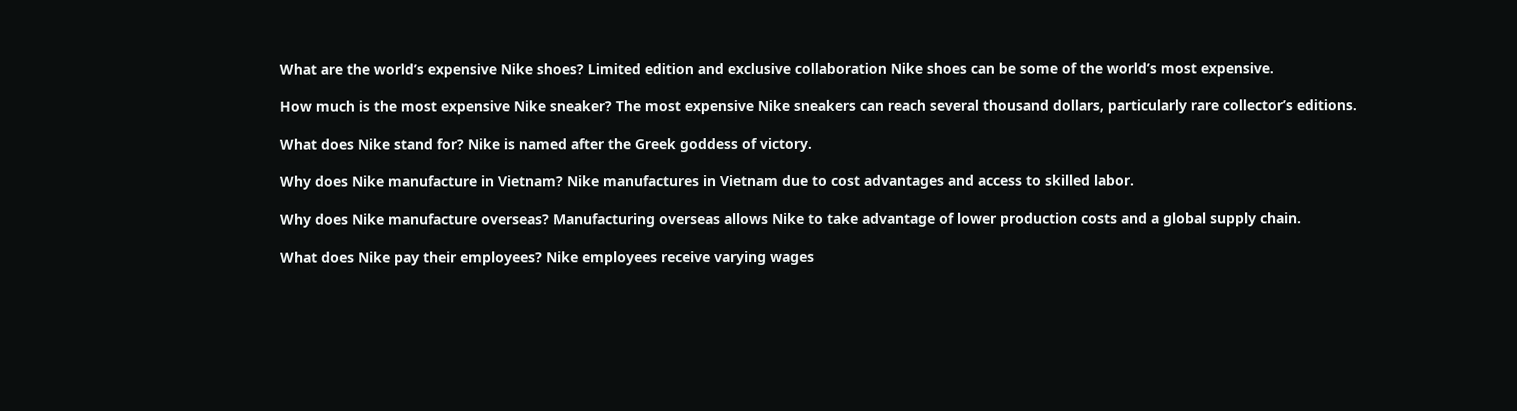What are the world’s expensive Nike shoes? Limited edition and exclusive collaboration Nike shoes can be some of the world’s most expensive.

How much is the most expensive Nike sneaker? The most expensive Nike sneakers can reach several thousand dollars, particularly rare collector’s editions.

What does Nike stand for? Nike is named after the Greek goddess of victory.

Why does Nike manufacture in Vietnam? Nike manufactures in Vietnam due to cost advantages and access to skilled labor.

Why does Nike manufacture overseas? Manufacturing overseas allows Nike to take advantage of lower production costs and a global supply chain.

What does Nike pay their employees? Nike employees receive varying wages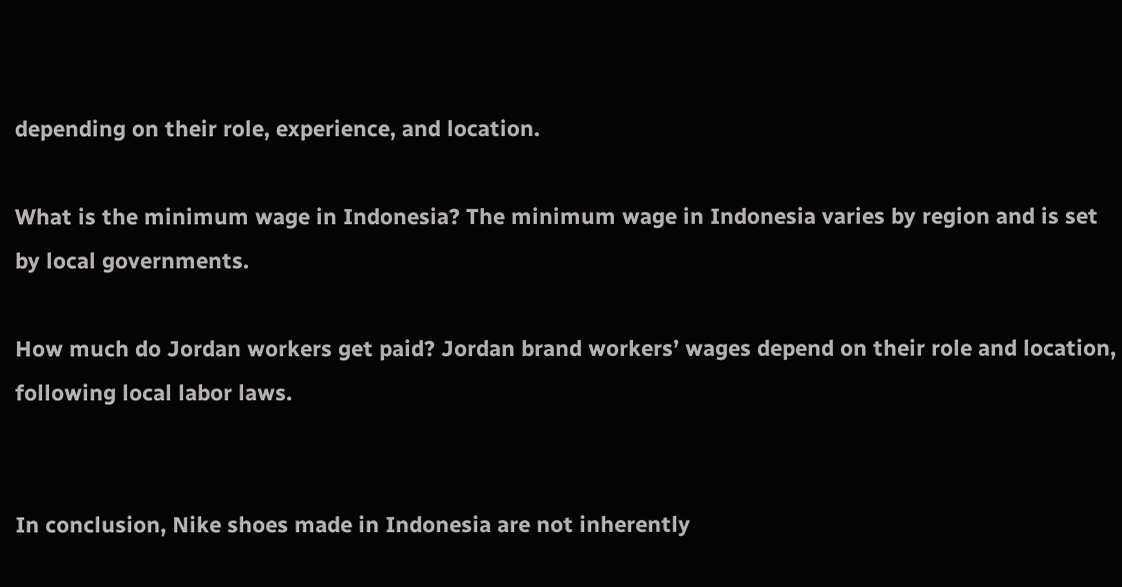depending on their role, experience, and location.

What is the minimum wage in Indonesia? The minimum wage in Indonesia varies by region and is set by local governments.

How much do Jordan workers get paid? Jordan brand workers’ wages depend on their role and location, following local labor laws.


In conclusion, Nike shoes made in Indonesia are not inherently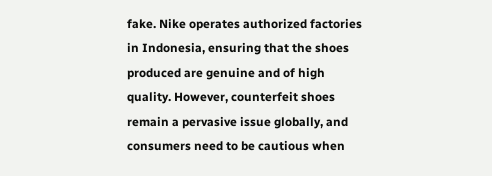fake. Nike operates authorized factories in Indonesia, ensuring that the shoes produced are genuine and of high quality. However, counterfeit shoes remain a pervasive issue globally, and consumers need to be cautious when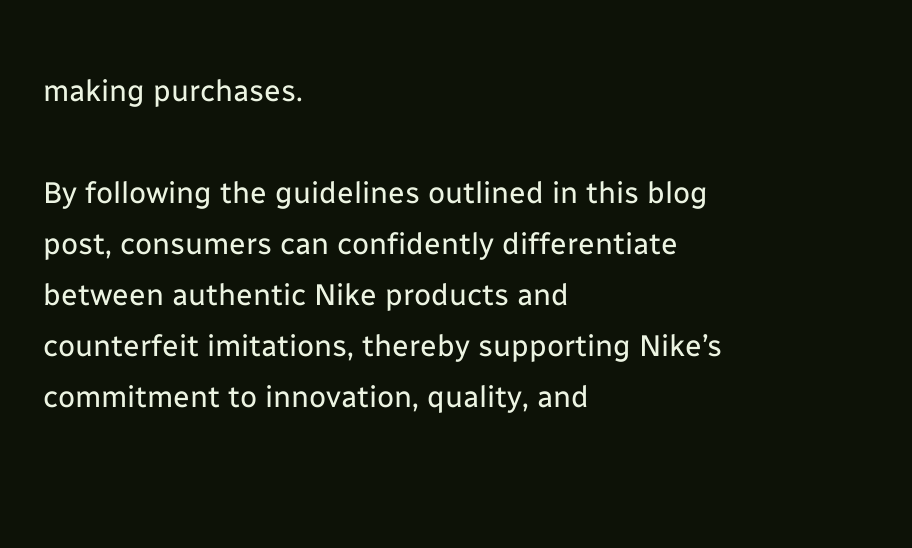making purchases.

By following the guidelines outlined in this blog post, consumers can confidently differentiate between authentic Nike products and counterfeit imitations, thereby supporting Nike’s commitment to innovation, quality, and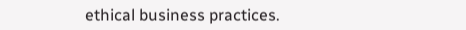ethical business practices.